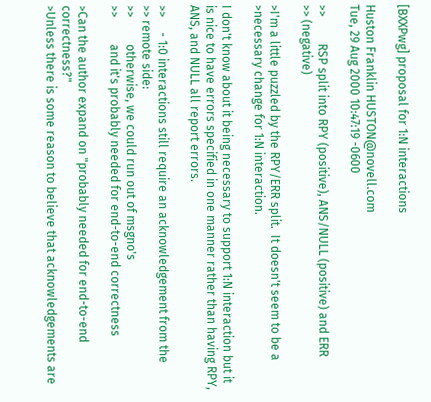[BXXPwg] proposal for 1:N interactions

Huston Franklin HUSTON@novell.com
Tue, 29 Aug 2000 10:47:19 -0600

>>         RSP split into RPY (positive), ANS/NULL (positive) and ERR
>> (negative)

>I'm a little puzzled by the RPY/ERR split.  It doesn't seem to be a
>necessary change for 1:N interaction.

I don't know about it being necessary to support 1:N interaction but it is nice to have errors specified in one manner rather than having RPY, ANS, and NULL all report errors.

>>     - 1:0 interactions still require an acknowledgement from the
>> remote side:
>>         otherwise, we could run out of msgno's
>>         and it's probably needed for end-to-end correctness

>Can the author expand on "probably needed for end-to-end correctness?"
>Unless there is some reason to believe that acknowledgements are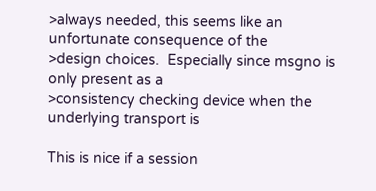>always needed, this seems like an unfortunate consequence of the
>design choices.  Especially since msgno is only present as a
>consistency checking device when the underlying transport is

This is nice if a session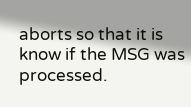aborts so that it is know if the MSG was processed.